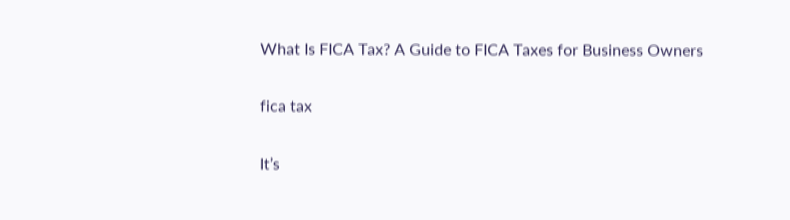What Is FICA Tax? A Guide to FICA Taxes for Business Owners

fica tax

It’s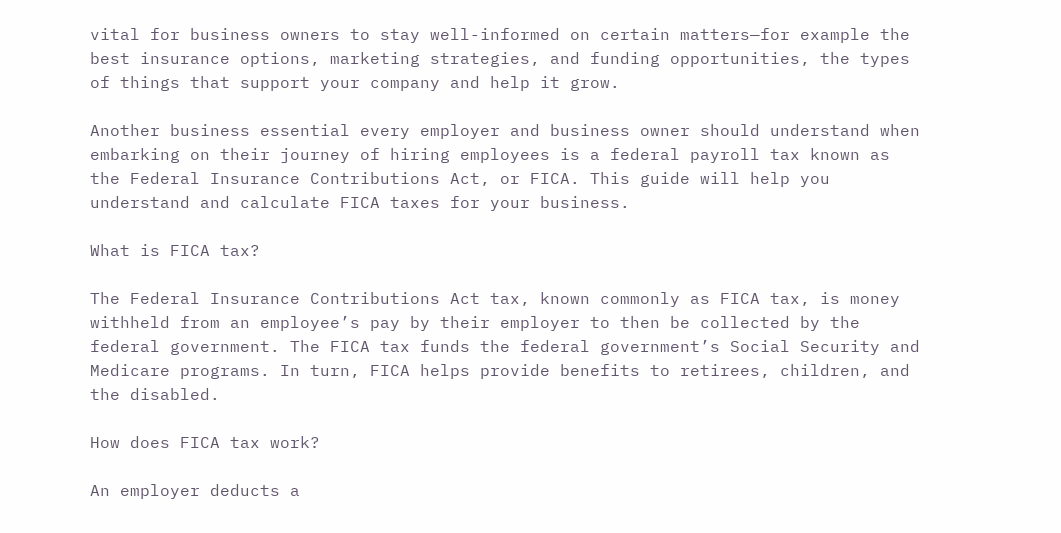vital for business owners to stay well-informed on certain matters—for example the best insurance options, marketing strategies, and funding opportunities, the types of things that support your company and help it grow.

Another business essential every employer and business owner should understand when embarking on their journey of hiring employees is a federal payroll tax known as the Federal Insurance Contributions Act, or FICA. This guide will help you understand and calculate FICA taxes for your business.

What is FICA tax?

The Federal Insurance Contributions Act tax, known commonly as FICA tax, is money withheld from an employee’s pay by their employer to then be collected by the federal government. The FICA tax funds the federal government’s Social Security and Medicare programs. In turn, FICA helps provide benefits to retirees, children, and the disabled.

How does FICA tax work?

An employer deducts a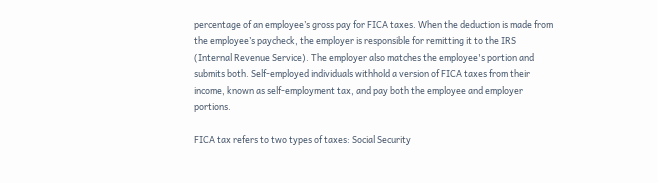percentage of an employee’s gross pay for FICA taxes. When the deduction is made from the employee’s paycheck, the employer is responsible for remitting it to the IRS (Internal Revenue Service). The employer also matches the employee's portion and submits both. Self-employed individuals withhold a version of FICA taxes from their income, known as self-employment tax, and pay both the employee and employer portions.

FICA tax refers to two types of taxes: Social Security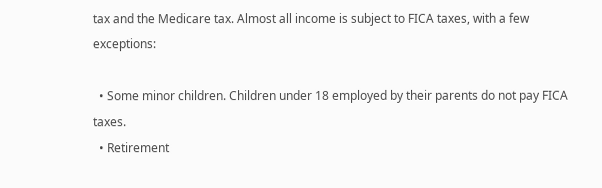tax and the Medicare tax. Almost all income is subject to FICA taxes, with a few exceptions:

  • Some minor children. Children under 18 employed by their parents do not pay FICA taxes.
  • Retirement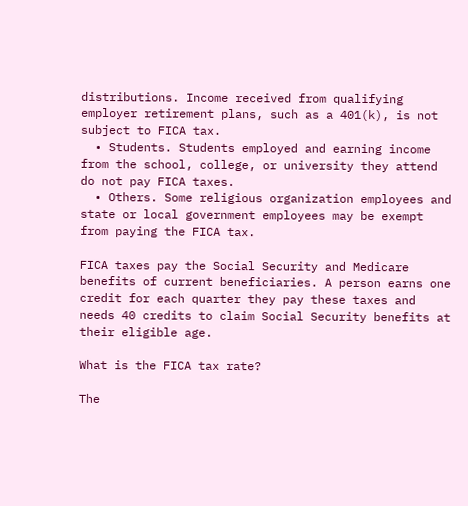distributions. Income received from qualifying employer retirement plans, such as a 401(k), is not subject to FICA tax.
  • Students. Students employed and earning income from the school, college, or university they attend do not pay FICA taxes.
  • Others. Some religious organization employees and state or local government employees may be exempt from paying the FICA tax.

FICA taxes pay the Social Security and Medicare benefits of current beneficiaries. A person earns one credit for each quarter they pay these taxes and needs 40 credits to claim Social Security benefits at their eligible age.

What is the FICA tax rate?

The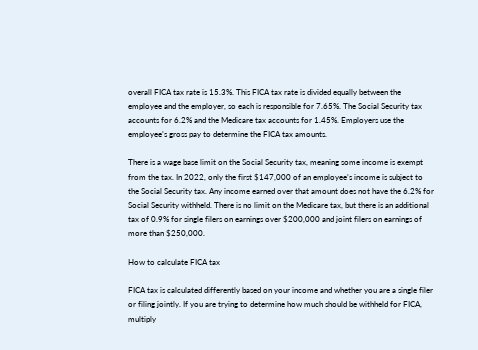overall FICA tax rate is 15.3%. This FICA tax rate is divided equally between the employee and the employer, so each is responsible for 7.65%. The Social Security tax accounts for 6.2% and the Medicare tax accounts for 1.45%. Employers use the employee’s gross pay to determine the FICA tax amounts.

There is a wage base limit on the Social Security tax, meaning some income is exempt from the tax. In 2022, only the first $147,000 of an employee’s income is subject to the Social Security tax. Any income earned over that amount does not have the 6.2% for Social Security withheld. There is no limit on the Medicare tax, but there is an additional tax of 0.9% for single filers on earnings over $200,000 and joint filers on earnings of more than $250,000.

How to calculate FICA tax

FICA tax is calculated differently based on your income and whether you are a single filer or filing jointly. If you are trying to determine how much should be withheld for FICA, multiply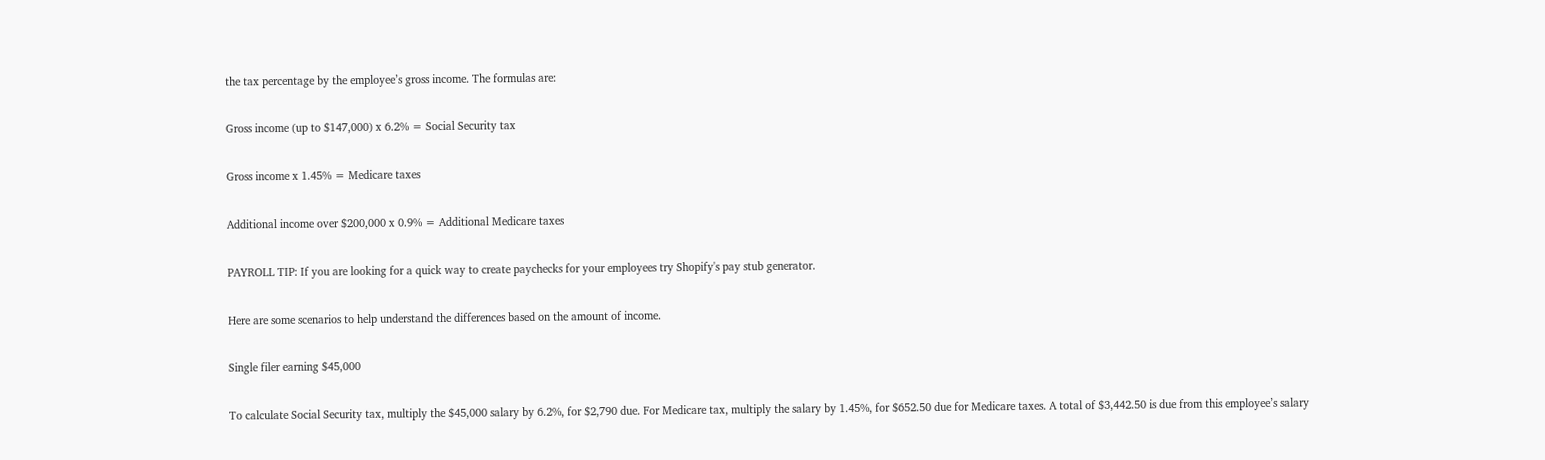the tax percentage by the employee’s gross income. The formulas are:

Gross income (up to $147,000) x 6.2% = Social Security tax

Gross income x 1.45% = Medicare taxes

Additional income over $200,000 x 0.9% = Additional Medicare taxes

PAYROLL TIP: If you are looking for a quick way to create paychecks for your employees try Shopify's pay stub generator.

Here are some scenarios to help understand the differences based on the amount of income.

Single filer earning $45,000

To calculate Social Security tax, multiply the $45,000 salary by 6.2%, for $2,790 due. For Medicare tax, multiply the salary by 1.45%, for $652.50 due for Medicare taxes. A total of $3,442.50 is due from this employee’s salary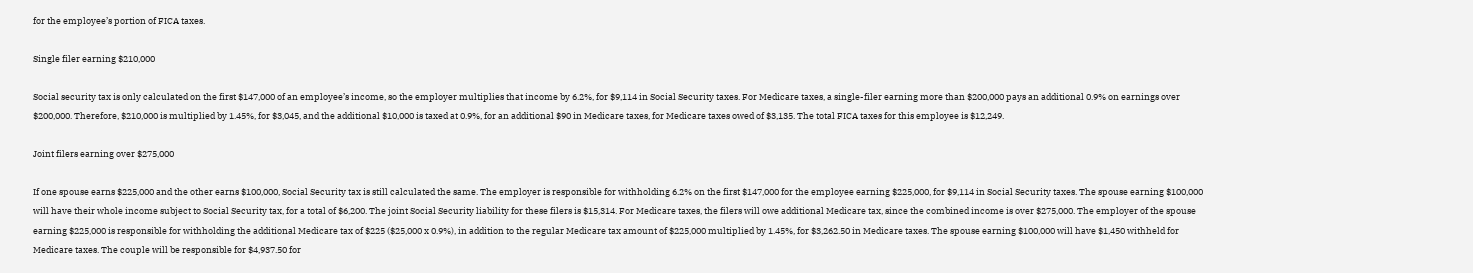for the employee’s portion of FICA taxes.

Single filer earning $210,000

Social security tax is only calculated on the first $147,000 of an employee’s income, so the employer multiplies that income by 6.2%, for $9,114 in Social Security taxes. For Medicare taxes, a single-filer earning more than $200,000 pays an additional 0.9% on earnings over $200,000. Therefore, $210,000 is multiplied by 1.45%, for $3,045, and the additional $10,000 is taxed at 0.9%, for an additional $90 in Medicare taxes, for Medicare taxes owed of $3,135. The total FICA taxes for this employee is $12,249.

Joint filers earning over $275,000

If one spouse earns $225,000 and the other earns $100,000, Social Security tax is still calculated the same. The employer is responsible for withholding 6.2% on the first $147,000 for the employee earning $225,000, for $9,114 in Social Security taxes. The spouse earning $100,000 will have their whole income subject to Social Security tax, for a total of $6,200. The joint Social Security liability for these filers is $15,314. For Medicare taxes, the filers will owe additional Medicare tax, since the combined income is over $275,000. The employer of the spouse earning $225,000 is responsible for withholding the additional Medicare tax of $225 ($25,000 x 0.9%), in addition to the regular Medicare tax amount of $225,000 multiplied by 1.45%, for $3,262.50 in Medicare taxes. The spouse earning $100,000 will have $1,450 withheld for Medicare taxes. The couple will be responsible for $4,937.50 for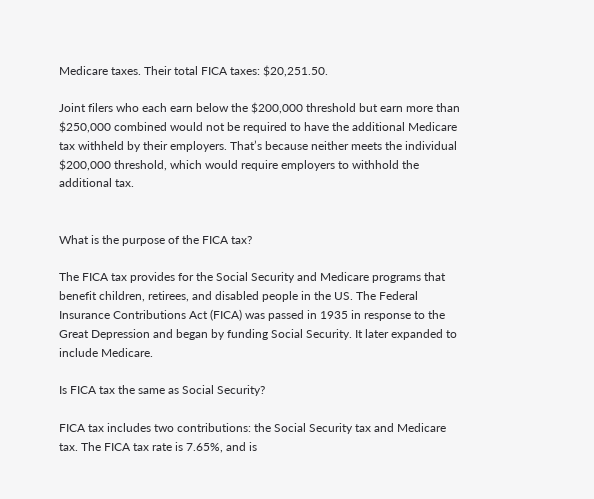Medicare taxes. Their total FICA taxes: $20,251.50.

Joint filers who each earn below the $200,000 threshold but earn more than $250,000 combined would not be required to have the additional Medicare tax withheld by their employers. That’s because neither meets the individual $200,000 threshold, which would require employers to withhold the additional tax.


What is the purpose of the FICA tax?

The FICA tax provides for the Social Security and Medicare programs that benefit children, retirees, and disabled people in the US. The Federal Insurance Contributions Act (FICA) was passed in 1935 in response to the Great Depression and began by funding Social Security. It later expanded to include Medicare.

Is FICA tax the same as Social Security?

FICA tax includes two contributions: the Social Security tax and Medicare tax. The FICA tax rate is 7.65%, and is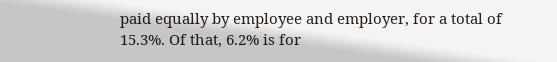paid equally by employee and employer, for a total of 15.3%. Of that, 6.2% is for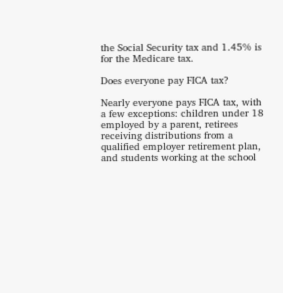the Social Security tax and 1.45% is for the Medicare tax.

Does everyone pay FICA tax?

Nearly everyone pays FICA tax, with a few exceptions: children under 18 employed by a parent, retirees receiving distributions from a qualified employer retirement plan, and students working at the school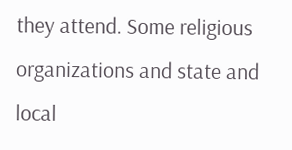they attend. Some religious organizations and state and local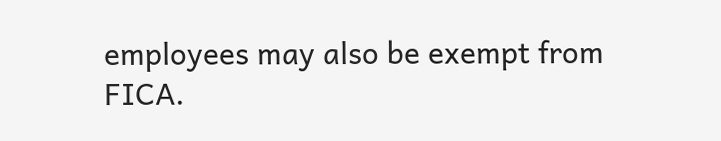employees may also be exempt from FICA.